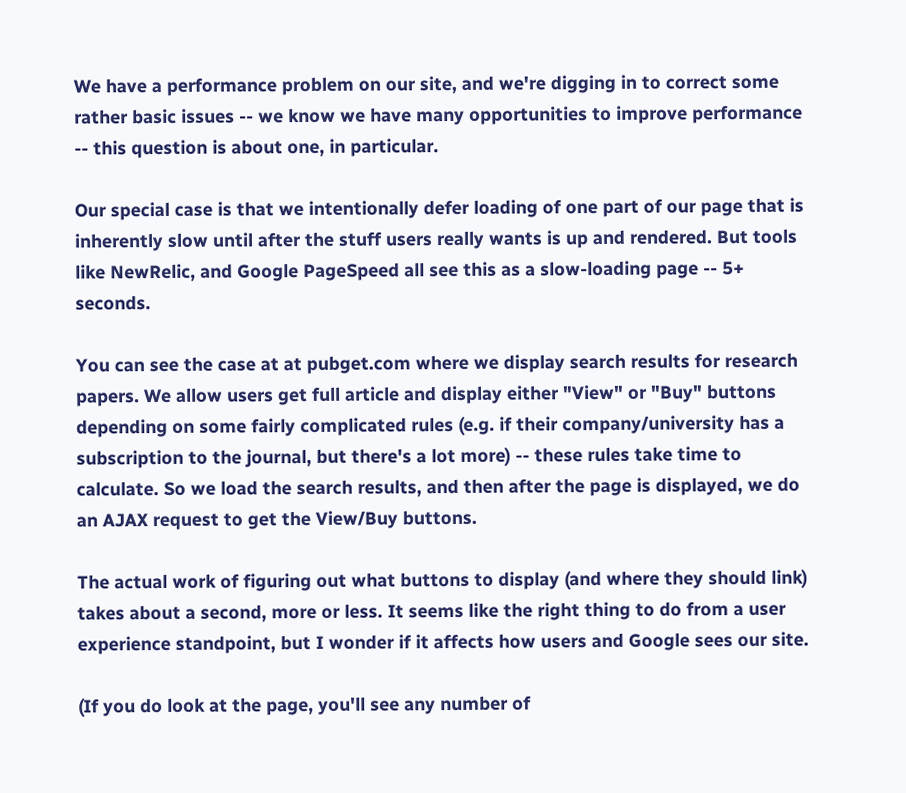We have a performance problem on our site, and we're digging in to correct some rather basic issues -- we know we have many opportunities to improve performance -- this question is about one, in particular.

Our special case is that we intentionally defer loading of one part of our page that is inherently slow until after the stuff users really wants is up and rendered. But tools like NewRelic, and Google PageSpeed all see this as a slow-loading page -- 5+ seconds.

You can see the case at at pubget.com where we display search results for research papers. We allow users get full article and display either "View" or "Buy" buttons depending on some fairly complicated rules (e.g. if their company/university has a subscription to the journal, but there's a lot more) -- these rules take time to calculate. So we load the search results, and then after the page is displayed, we do an AJAX request to get the View/Buy buttons.

The actual work of figuring out what buttons to display (and where they should link) takes about a second, more or less. It seems like the right thing to do from a user experience standpoint, but I wonder if it affects how users and Google sees our site.

(If you do look at the page, you'll see any number of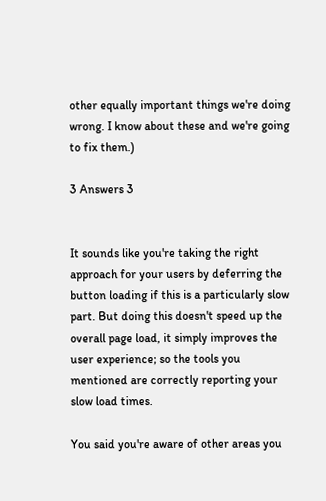other equally important things we're doing wrong. I know about these and we're going to fix them.)

3 Answers 3


It sounds like you're taking the right approach for your users by deferring the button loading if this is a particularly slow part. But doing this doesn't speed up the overall page load, it simply improves the user experience; so the tools you mentioned are correctly reporting your slow load times.

You said you're aware of other areas you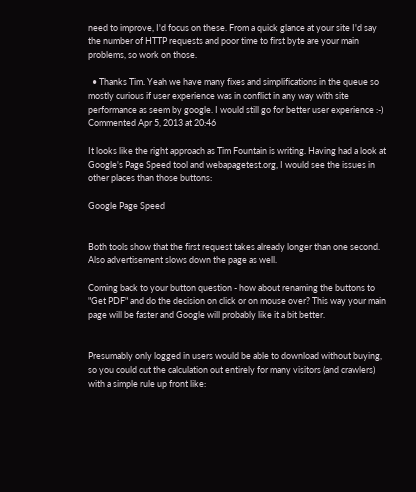need to improve, I'd focus on these. From a quick glance at your site I'd say the number of HTTP requests and poor time to first byte are your main problems, so work on those.

  • Thanks Tim. Yeah we have many fixes and simplifications in the queue so mostly curious if user experience was in conflict in any way with site performance as seem by google. I would still go for better user experience :-) Commented Apr 5, 2013 at 20:46

It looks like the right approach as Tim Fountain is writing. Having had a look at Google's Page Speed tool and webapagetest.org, I would see the issues in other places than those buttons:

Google Page Speed


Both tools show that the first request takes already longer than one second. Also advertisement slows down the page as well.

Coming back to your button question - how about renaming the buttons to "Get PDF" and do the decision on click or on mouse over? This way your main page will be faster and Google will probably like it a bit better.


Presumably only logged in users would be able to download without buying, so you could cut the calculation out entirely for many visitors (and crawlers) with a simple rule up front like: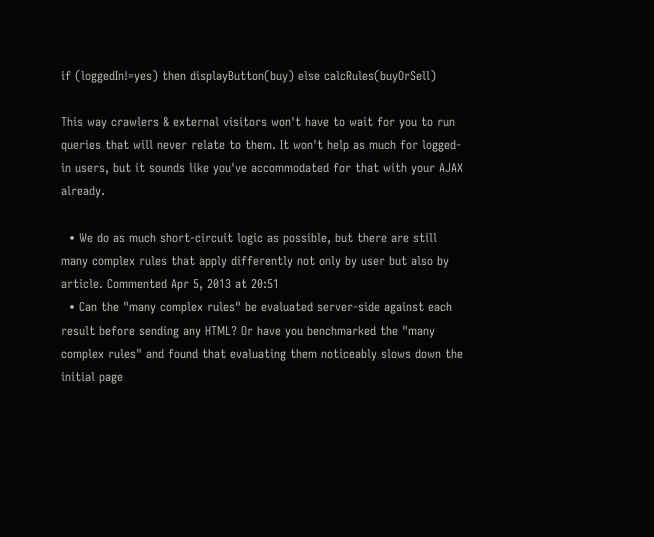if (loggedIn!=yes) then displayButton(buy) else calcRules(buyOrSell)

This way crawlers & external visitors won't have to wait for you to run queries that will never relate to them. It won't help as much for logged-in users, but it sounds like you've accommodated for that with your AJAX already.

  • We do as much short-circuit logic as possible, but there are still many complex rules that apply differently not only by user but also by article. Commented Apr 5, 2013 at 20:51
  • Can the "many complex rules" be evaluated server-side against each result before sending any HTML? Or have you benchmarked the "many complex rules" and found that evaluating them noticeably slows down the initial page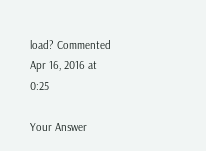load? Commented Apr 16, 2016 at 0:25

Your Answer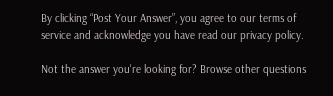By clicking “Post Your Answer”, you agree to our terms of service and acknowledge you have read our privacy policy.

Not the answer you're looking for? Browse other questions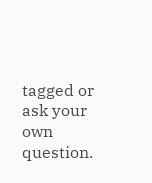tagged or ask your own question.